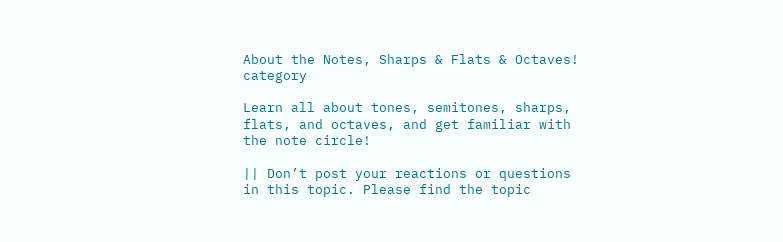About the Notes, Sharps & Flats & Octaves! category

Learn all about tones, semitones, sharps, flats, and octaves, and get familiar with the note circle!

|| Don’t post your reactions or questions in this topic. Please find the topic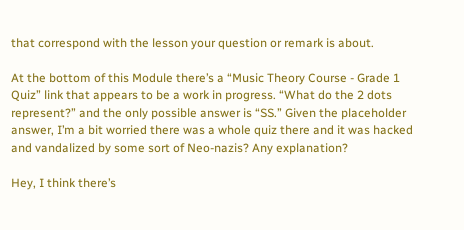that correspond with the lesson your question or remark is about.

At the bottom of this Module there’s a “Music Theory Course - Grade 1 Quiz” link that appears to be a work in progress. “What do the 2 dots represent?” and the only possible answer is “SS.” Given the placeholder answer, I’m a bit worried there was a whole quiz there and it was hacked and vandalized by some sort of Neo-nazis? Any explanation?

Hey, I think there’s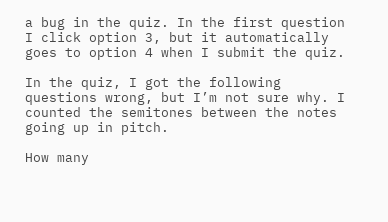a bug in the quiz. In the first question I click option 3, but it automatically goes to option 4 when I submit the quiz.

In the quiz, I got the following questions wrong, but I’m not sure why. I counted the semitones between the notes going up in pitch.

How many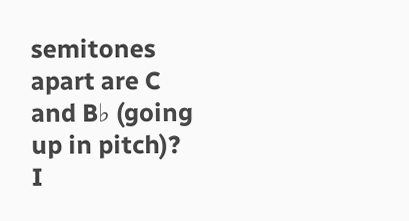semitones apart are C and B♭ (going up in pitch)? I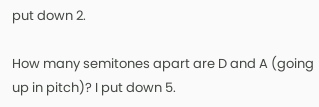put down 2.

How many semitones apart are D and A (going up in pitch)? I put down 5.